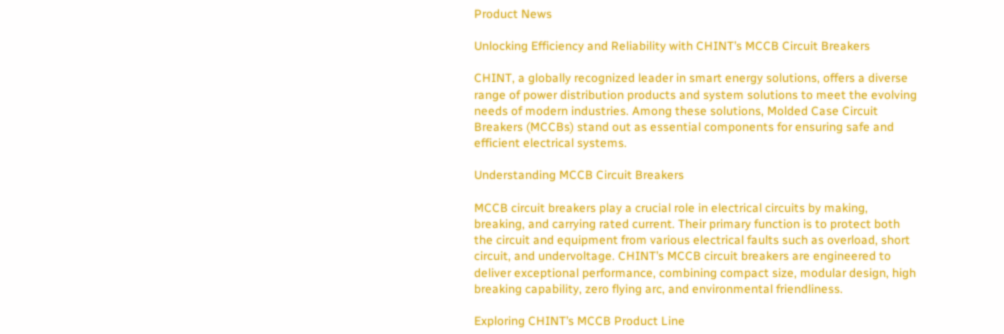Product News

Unlocking Efficiency and Reliability with CHINT’s MCCB Circuit Breakers

CHINT, a globally recognized leader in smart energy solutions, offers a diverse range of power distribution products and system solutions to meet the evolving needs of modern industries. Among these solutions, Molded Case Circuit Breakers (MCCBs) stand out as essential components for ensuring safe and efficient electrical systems.

Understanding MCCB Circuit Breakers

MCCB circuit breakers play a crucial role in electrical circuits by making, breaking, and carrying rated current. Their primary function is to protect both the circuit and equipment from various electrical faults such as overload, short circuit, and undervoltage. CHINT’s MCCB circuit breakers are engineered to deliver exceptional performance, combining compact size, modular design, high breaking capability, zero flying arc, and environmental friendliness.

Exploring CHINT’s MCCB Product Line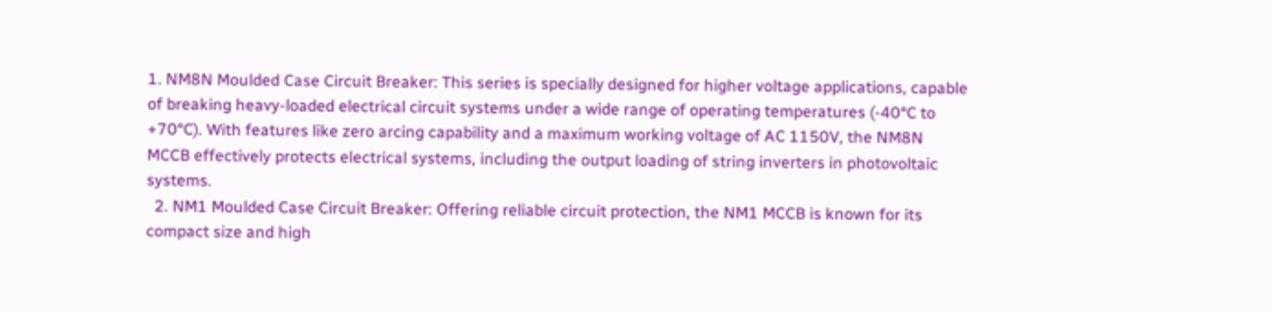1. NM8N Moulded Case Circuit Breaker: This series is specially designed for higher voltage applications, capable of breaking heavy-loaded electrical circuit systems under a wide range of operating temperatures (-40°C to +70°C). With features like zero arcing capability and a maximum working voltage of AC 1150V, the NM8N MCCB effectively protects electrical systems, including the output loading of string inverters in photovoltaic systems.
  2. NM1 Moulded Case Circuit Breaker: Offering reliable circuit protection, the NM1 MCCB is known for its compact size and high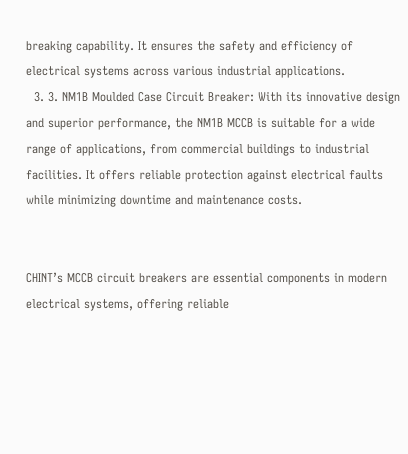breaking capability. It ensures the safety and efficiency of electrical systems across various industrial applications.
  3. 3. NM1B Moulded Case Circuit Breaker: With its innovative design and superior performance, the NM1B MCCB is suitable for a wide range of applications, from commercial buildings to industrial facilities. It offers reliable protection against electrical faults while minimizing downtime and maintenance costs.


CHINT’s MCCB circuit breakers are essential components in modern electrical systems, offering reliable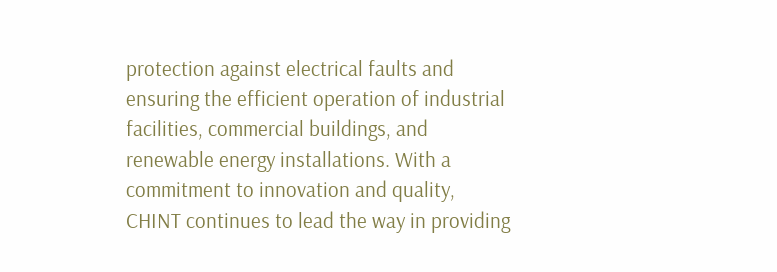protection against electrical faults and ensuring the efficient operation of industrial facilities, commercial buildings, and renewable energy installations. With a commitment to innovation and quality, CHINT continues to lead the way in providing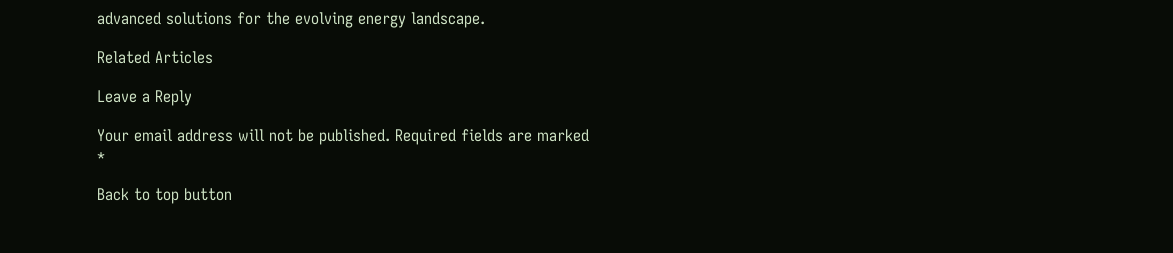advanced solutions for the evolving energy landscape.

Related Articles

Leave a Reply

Your email address will not be published. Required fields are marked *

Back to top button